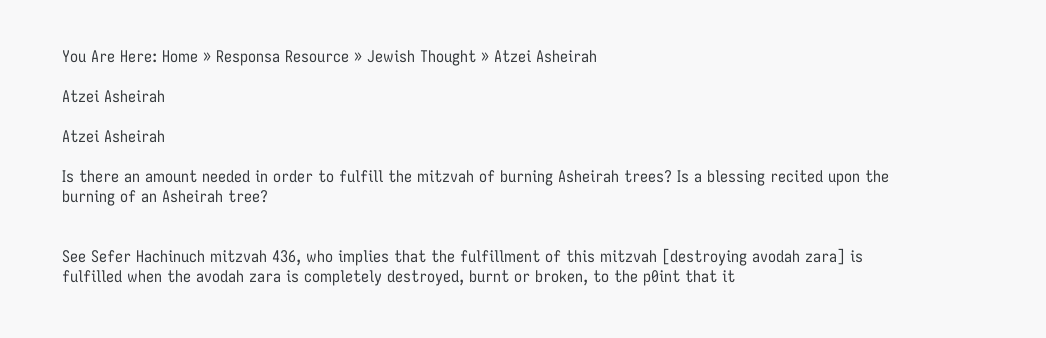You Are Here: Home » Responsa Resource » Jewish Thought » Atzei Asheirah

Atzei Asheirah

Atzei Asheirah

Is there an amount needed in order to fulfill the mitzvah of burning Asheirah trees? Is a blessing recited upon the burning of an Asheirah tree?


See Sefer Hachinuch mitzvah 436, who implies that the fulfillment of this mitzvah [destroying avodah zara] is fulfilled when the avodah zara is completely destroyed, burnt or broken, to the p0int that it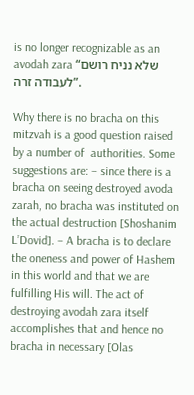is no longer recognizable as an avodah zara “שלא נניח רושם לעבודה זרה”.

Why there is no bracha on this mitzvah is a good question raised by a number of  authorities. Some suggestions are: – since there is a bracha on seeing destroyed avoda zarah, no bracha was instituted on the actual destruction [Shoshanim L’Dovid]. – A bracha is to declare the oneness and power of Hashem in this world and that we are fulfilling His will. The act of destroying avodah zara itself accomplishes that and hence no bracha in necessary [Olas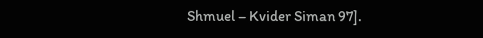Shmuel – Kvider Siman 97].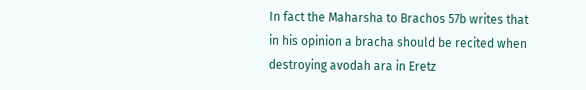In fact the Maharsha to Brachos 57b writes that in his opinion a bracha should be recited when destroying avodah ara in Eretz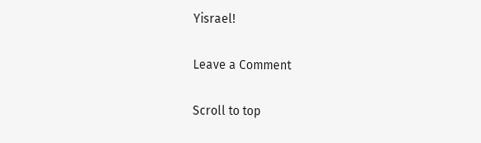Yisrael!

Leave a Comment

Scroll to top